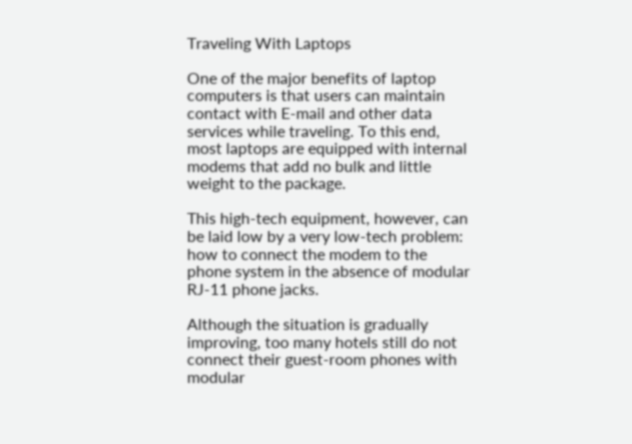Traveling With Laptops

One of the major benefits of laptop computers is that users can maintain contact with E-mail and other data services while traveling. To this end, most laptops are equipped with internal modems that add no bulk and little weight to the package.

This high-tech equipment, however, can be laid low by a very low-tech problem: how to connect the modem to the phone system in the absence of modular RJ-11 phone jacks.

Although the situation is gradually improving, too many hotels still do not connect their guest-room phones with modular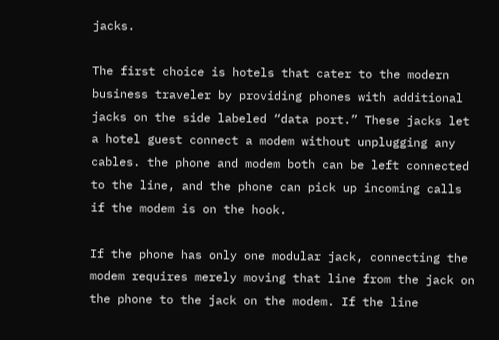jacks.

The first choice is hotels that cater to the modern business traveler by providing phones with additional jacks on the side labeled “data port.” These jacks let a hotel guest connect a modem without unplugging any cables. the phone and modem both can be left connected to the line, and the phone can pick up incoming calls if the modem is on the hook.

If the phone has only one modular jack, connecting the modem requires merely moving that line from the jack on the phone to the jack on the modem. If the line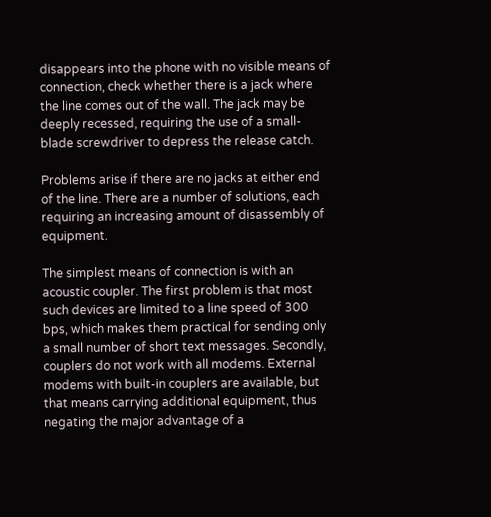disappears into the phone with no visible means of connection, check whether there is a jack where the line comes out of the wall. The jack may be deeply recessed, requiring the use of a small-blade screwdriver to depress the release catch.

Problems arise if there are no jacks at either end of the line. There are a number of solutions, each requiring an increasing amount of disassembly of equipment.

The simplest means of connection is with an acoustic coupler. The first problem is that most such devices are limited to a line speed of 300 bps, which makes them practical for sending only a small number of short text messages. Secondly, couplers do not work with all modems. External modems with built-in couplers are available, but that means carrying additional equipment, thus negating the major advantage of a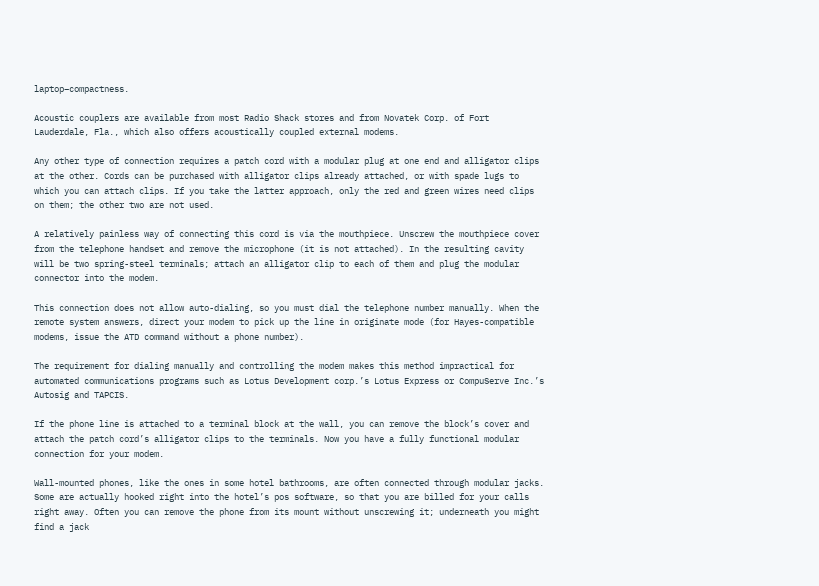laptop–compactness.

Acoustic couplers are available from most Radio Shack stores and from Novatek Corp. of Fort Lauderdale, Fla., which also offers acoustically coupled external modems.

Any other type of connection requires a patch cord with a modular plug at one end and alligator clips at the other. Cords can be purchased with alligator clips already attached, or with spade lugs to which you can attach clips. If you take the latter approach, only the red and green wires need clips on them; the other two are not used.

A relatively painless way of connecting this cord is via the mouthpiece. Unscrew the mouthpiece cover from the telephone handset and remove the microphone (it is not attached). In the resulting cavity will be two spring-steel terminals; attach an alligator clip to each of them and plug the modular connector into the modem.

This connection does not allow auto-dialing, so you must dial the telephone number manually. When the remote system answers, direct your modem to pick up the line in originate mode (for Hayes-compatible modems, issue the ATD command without a phone number).

The requirement for dialing manually and controlling the modem makes this method impractical for automated communications programs such as Lotus Development corp.’s Lotus Express or CompuServe Inc.’s Autosig and TAPCIS.

If the phone line is attached to a terminal block at the wall, you can remove the block’s cover and attach the patch cord’s alligator clips to the terminals. Now you have a fully functional modular connection for your modem.

Wall-mounted phones, like the ones in some hotel bathrooms, are often connected through modular jacks. Some are actually hooked right into the hotel’s pos software, so that you are billed for your calls right away. Often you can remove the phone from its mount without unscrewing it; underneath you might find a jack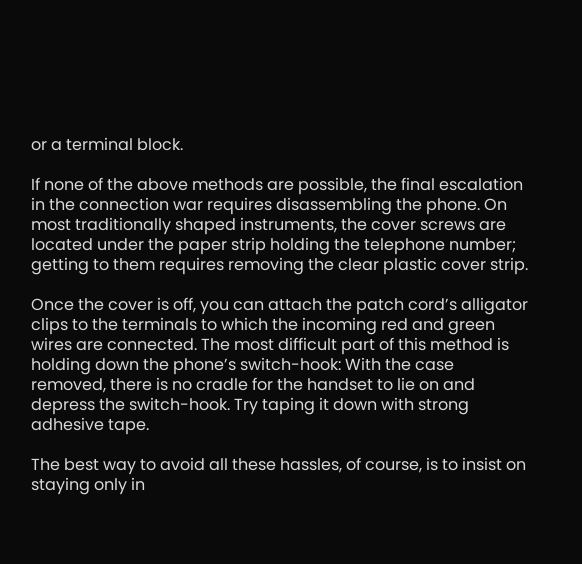or a terminal block.

If none of the above methods are possible, the final escalation in the connection war requires disassembling the phone. On most traditionally shaped instruments, the cover screws are located under the paper strip holding the telephone number; getting to them requires removing the clear plastic cover strip.

Once the cover is off, you can attach the patch cord’s alligator clips to the terminals to which the incoming red and green wires are connected. The most difficult part of this method is holding down the phone’s switch-hook: With the case removed, there is no cradle for the handset to lie on and depress the switch-hook. Try taping it down with strong adhesive tape.

The best way to avoid all these hassles, of course, is to insist on staying only in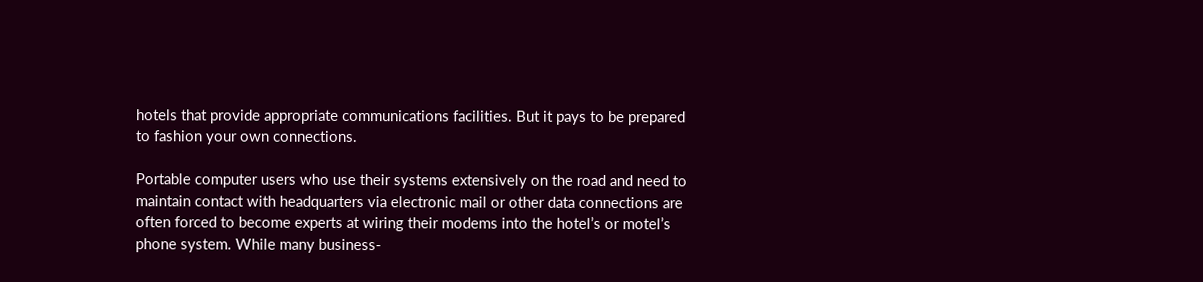hotels that provide appropriate communications facilities. But it pays to be prepared to fashion your own connections.

Portable computer users who use their systems extensively on the road and need to maintain contact with headquarters via electronic mail or other data connections are often forced to become experts at wiring their modems into the hotel’s or motel’s phone system. While many business-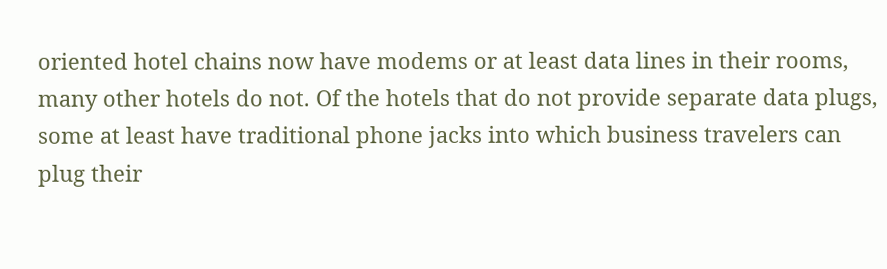oriented hotel chains now have modems or at least data lines in their rooms, many other hotels do not. Of the hotels that do not provide separate data plugs, some at least have traditional phone jacks into which business travelers can plug their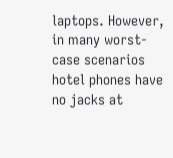laptops. However, in many worst-case scenarios hotel phones have no jacks at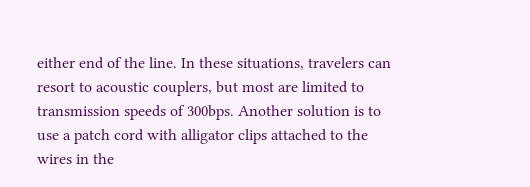either end of the line. In these situations, travelers can resort to acoustic couplers, but most are limited to transmission speeds of 300bps. Another solution is to use a patch cord with alligator clips attached to the wires in the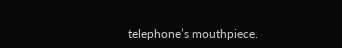telephone’s mouthpiece.